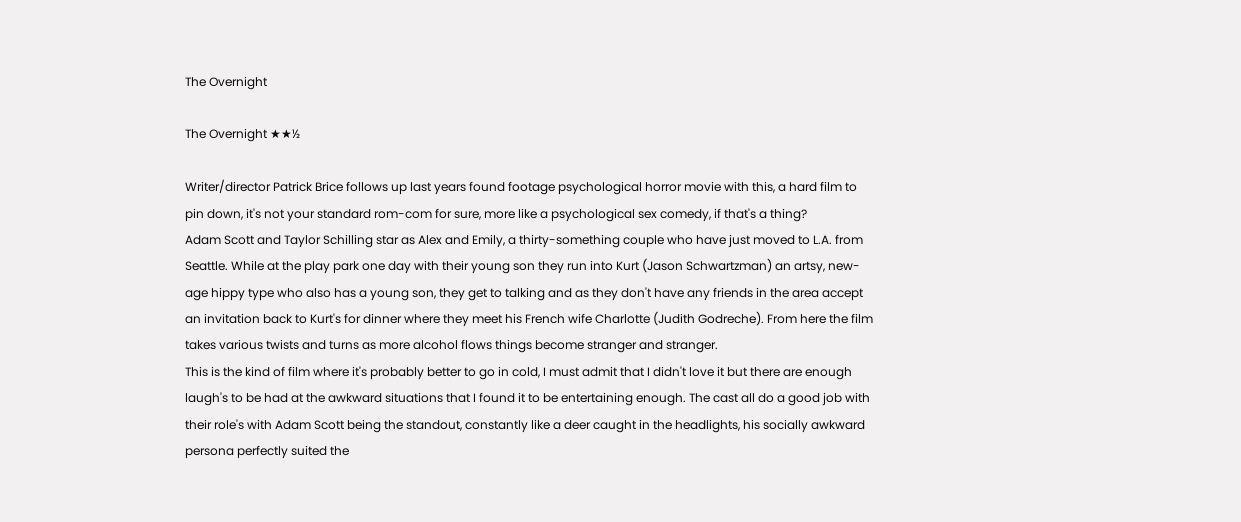The Overnight

The Overnight ★★½

Writer/director Patrick Brice follows up last years found footage psychological horror movie with this, a hard film to pin down, it's not your standard rom-com for sure, more like a psychological sex comedy, if that's a thing?
Adam Scott and Taylor Schilling star as Alex and Emily, a thirty-something couple who have just moved to L.A. from Seattle. While at the play park one day with their young son they run into Kurt (Jason Schwartzman) an artsy, new-age hippy type who also has a young son, they get to talking and as they don't have any friends in the area accept an invitation back to Kurt's for dinner where they meet his French wife Charlotte (Judith Godreche). From here the film takes various twists and turns as more alcohol flows things become stranger and stranger.
This is the kind of film where it's probably better to go in cold, I must admit that I didn't love it but there are enough laugh's to be had at the awkward situations that I found it to be entertaining enough. The cast all do a good job with their role's with Adam Scott being the standout, constantly like a deer caught in the headlights, his socially awkward persona perfectly suited the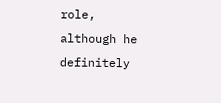role, although he definitely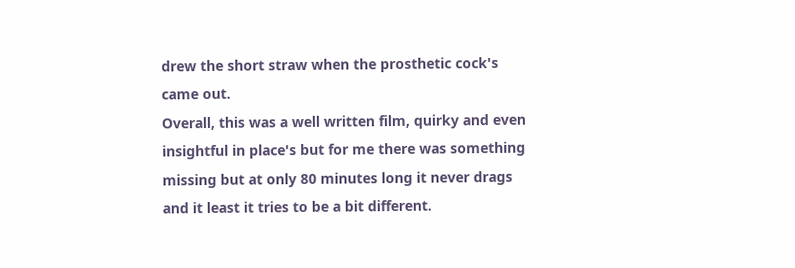drew the short straw when the prosthetic cock's came out.
Overall, this was a well written film, quirky and even insightful in place's but for me there was something missing but at only 80 minutes long it never drags and it least it tries to be a bit different.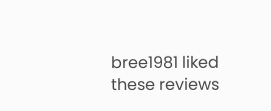bree1981 liked these reviews